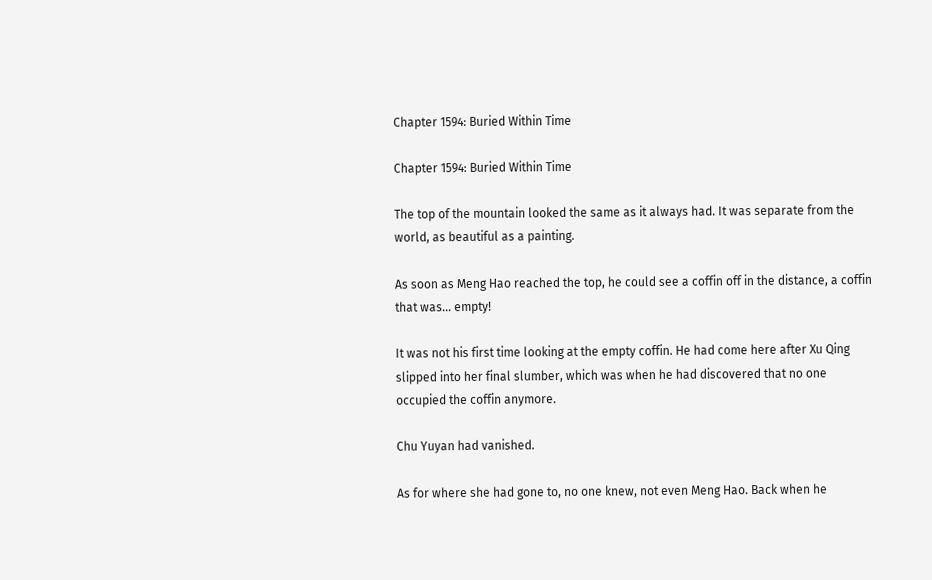Chapter 1594: Buried Within Time

Chapter 1594: Buried Within Time

The top of the mountain looked the same as it always had. It was separate from the world, as beautiful as a painting.

As soon as Meng Hao reached the top, he could see a coffin off in the distance, a coffin that was... empty!

It was not his first time looking at the empty coffin. He had come here after Xu Qing slipped into her final slumber, which was when he had discovered that no one occupied the coffin anymore.

Chu Yuyan had vanished.

As for where she had gone to, no one knew, not even Meng Hao. Back when he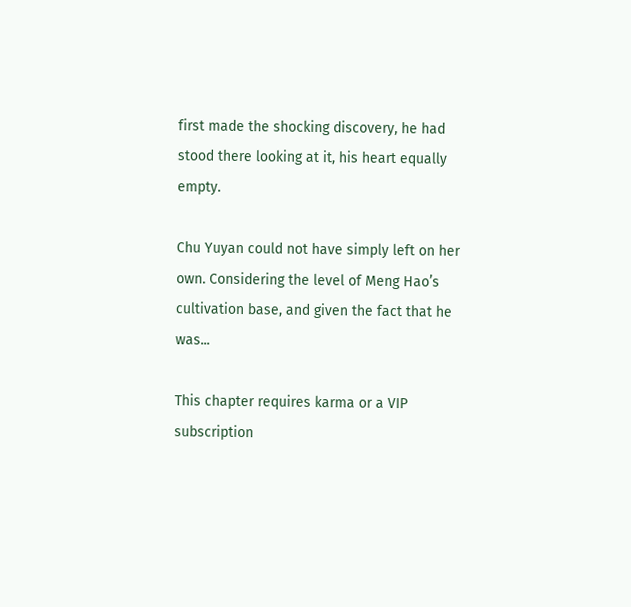first made the shocking discovery, he had stood there looking at it, his heart equally empty.

Chu Yuyan could not have simply left on her own. Considering the level of Meng Hao’s cultivation base, and given the fact that he was...

This chapter requires karma or a VIP subscription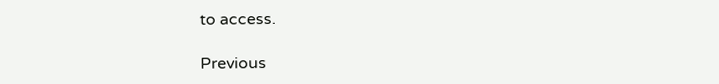to access.

Previous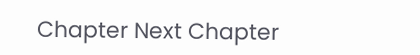Chapter Next Chapter